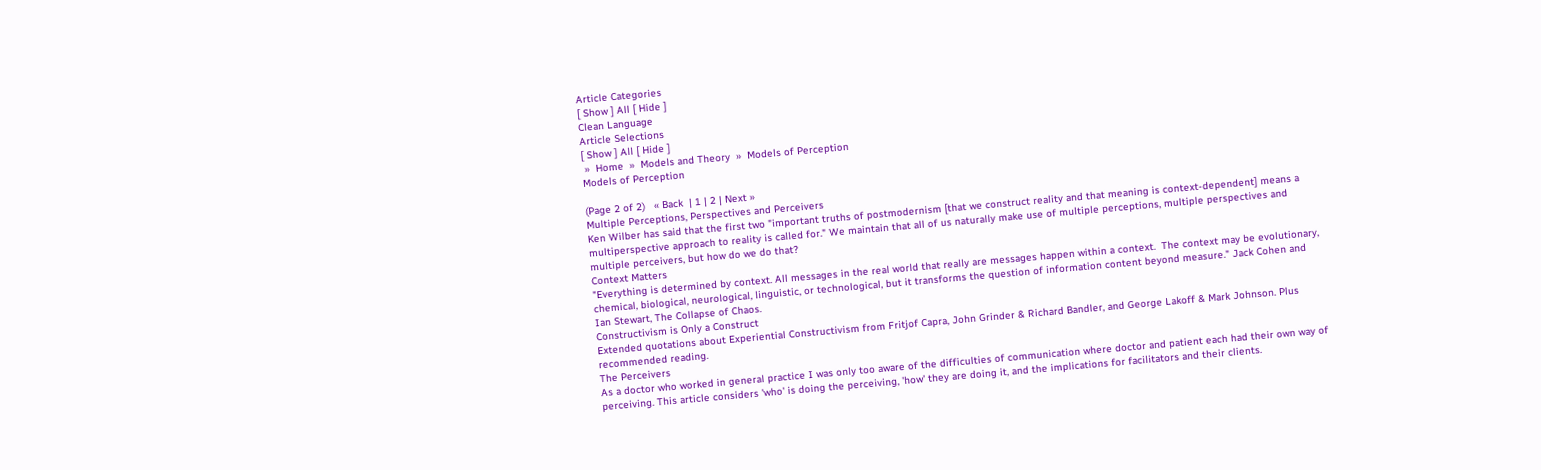Article Categories
[ Show ] All [ Hide ]
Clean Language
Article Selections
[ Show ] All [ Hide ]
 »  Home  »  Models and Theory  »  Models of Perception
Models of Perception

(Page 2 of 2)   « Back  | 1 | 2 | Next »
Multiple Perceptions, Perspectives and Perceivers
Ken Wilber has said that the first two "important truths of postmodernism [that we construct reality and that meaning is context-dependent] means a multiperspective approach to reality is called for." We maintain that all of us naturally make use of multiple perceptions, multiple perspectives and multiple perceivers, but how do we do that?
Context Matters
"Everything is determined by context. All messages in the real world that really are messages happen within a context.  The context may be evolutionary, chemical, biological, neurological, linguistic, or technological, but it transforms the question of information content beyond measure." Jack Cohen and Ian Stewart, The Collapse of Chaos.
Constructivism is Only a Construct
Extended quotations about Experiential Constructivism from Fritjof Capra, John Grinder & Richard Bandler, and George Lakoff & Mark Johnson. Plus recommended reading.
The Perceivers
As a doctor who worked in general practice I was only too aware of the difficulties of communication where doctor and patient each had their own way of perceiving. This article considers 'who' is doing the perceiving, 'how' they are doing it, and the implications for facilitators and their clients.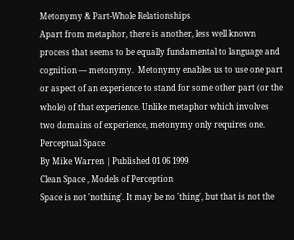Metonymy & Part-Whole Relationships
Apart from metaphor, there is another, less well known process that seems to be equally fundamental to language and cognition — metonymy.  Metonymy enables us to use one part or aspect of an experience to stand for some other part (or the whole) of that experience. Unlike metaphor which involves two domains of experience, metonymy only requires one.
Perceptual Space
By Mike Warren | Published 01 06 1999
Clean Space , Models of Perception
Space is not 'nothing'. It may be no 'thing', but that is not the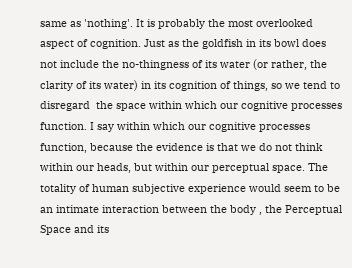same as 'nothing'. It is probably the most overlooked aspect of cognition. Just as the goldfish in its bowl does not include the no-thingness of its water (or rather, the clarity of its water) in its cognition of things, so we tend to disregard  the space within which our cognitive processes function. I say within which our cognitive processes function, because the evidence is that we do not think within our heads, but within our perceptual space. The totality of human subjective experience would seem to be an intimate interaction between the body , the Perceptual Space and its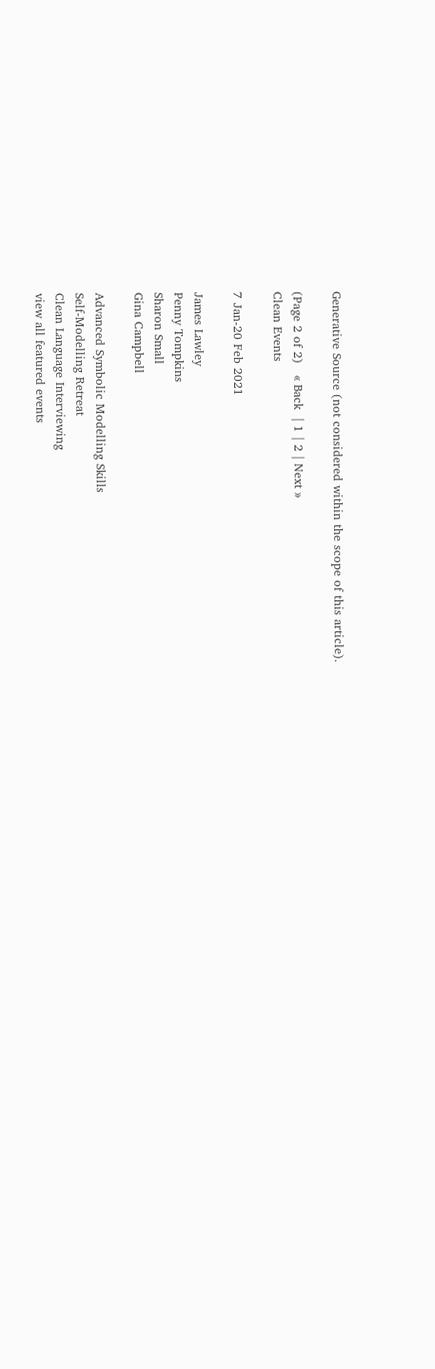Generative Source (not considered within the scope of this article).

(Page 2 of 2)   « Back  | 1 | 2 | Next »
Clean Events

7 Jan-20 Feb 2021

James Lawley
Penny Tompkins
Sharon Small
Gina Campbell

Advanced Symbolic Modelling Skills
Self-Modelling Retreat
Clean Language Interviewing
view all featured events